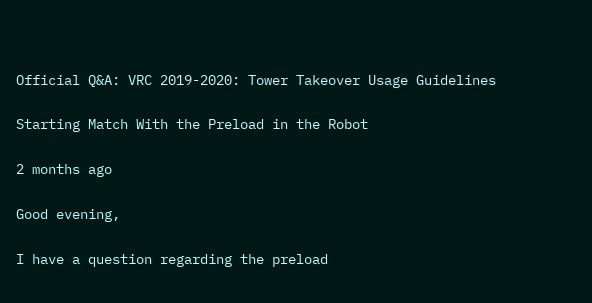Official Q&A: VRC 2019-2020: Tower Takeover Usage Guidelines

Starting Match With the Preload in the Robot

2 months ago

Good evening,

I have a question regarding the preload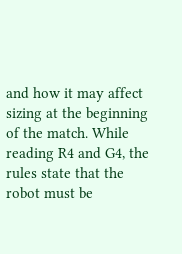and how it may affect sizing at the beginning of the match. While reading R4 and G4, the rules state that the robot must be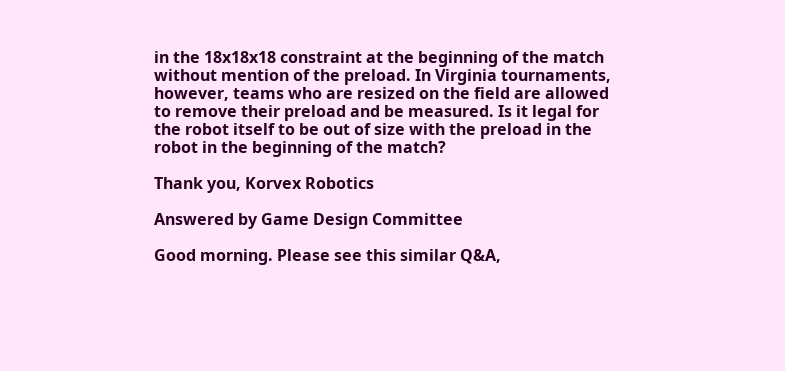in the 18x18x18 constraint at the beginning of the match without mention of the preload. In Virginia tournaments, however, teams who are resized on the field are allowed to remove their preload and be measured. Is it legal for the robot itself to be out of size with the preload in the robot in the beginning of the match?

Thank you, Korvex Robotics

Answered by Game Design Committee

Good morning. Please see this similar Q&A,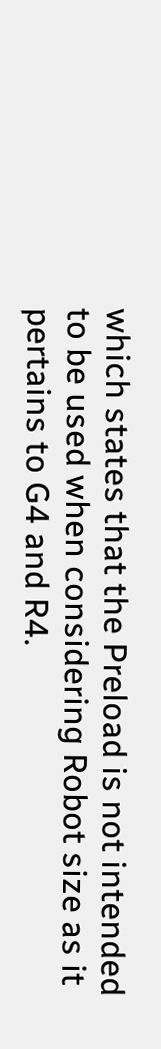which states that the Preload is not intended to be used when considering Robot size as it pertains to G4 and R4.